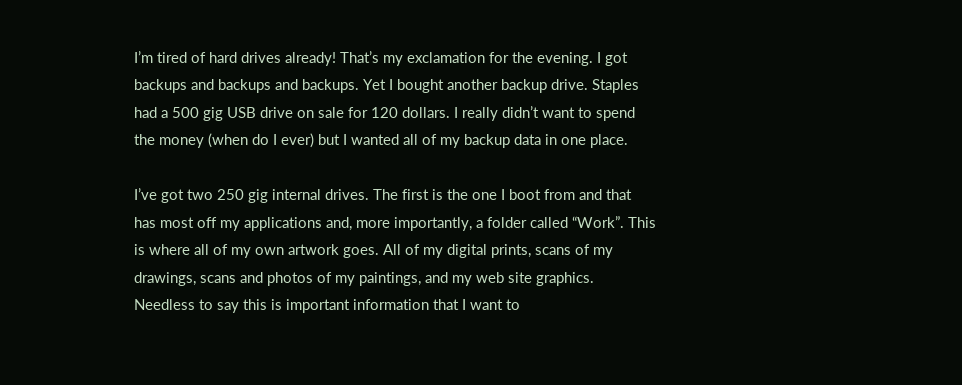I’m tired of hard drives already! That’s my exclamation for the evening. I got backups and backups and backups. Yet I bought another backup drive. Staples had a 500 gig USB drive on sale for 120 dollars. I really didn’t want to spend the money (when do I ever) but I wanted all of my backup data in one place.

I’ve got two 250 gig internal drives. The first is the one I boot from and that has most off my applications and, more importantly, a folder called “Work”. This is where all of my own artwork goes. All of my digital prints, scans of my drawings, scans and photos of my paintings, and my web site graphics. Needless to say this is important information that I want to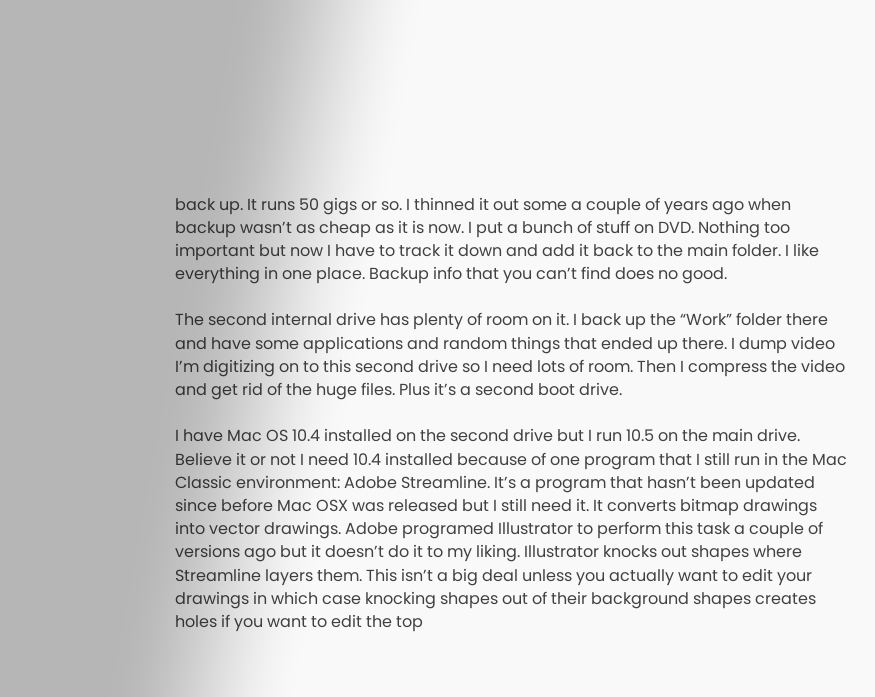back up. It runs 50 gigs or so. I thinned it out some a couple of years ago when backup wasn’t as cheap as it is now. I put a bunch of stuff on DVD. Nothing too important but now I have to track it down and add it back to the main folder. I like everything in one place. Backup info that you can’t find does no good.

The second internal drive has plenty of room on it. I back up the “Work” folder there and have some applications and random things that ended up there. I dump video I’m digitizing on to this second drive so I need lots of room. Then I compress the video and get rid of the huge files. Plus it’s a second boot drive.

I have Mac OS 10.4 installed on the second drive but I run 10.5 on the main drive. Believe it or not I need 10.4 installed because of one program that I still run in the Mac Classic environment: Adobe Streamline. It’s a program that hasn’t been updated since before Mac OSX was released but I still need it. It converts bitmap drawings into vector drawings. Adobe programed Illustrator to perform this task a couple of versions ago but it doesn’t do it to my liking. Illustrator knocks out shapes where Streamline layers them. This isn’t a big deal unless you actually want to edit your drawings in which case knocking shapes out of their background shapes creates holes if you want to edit the top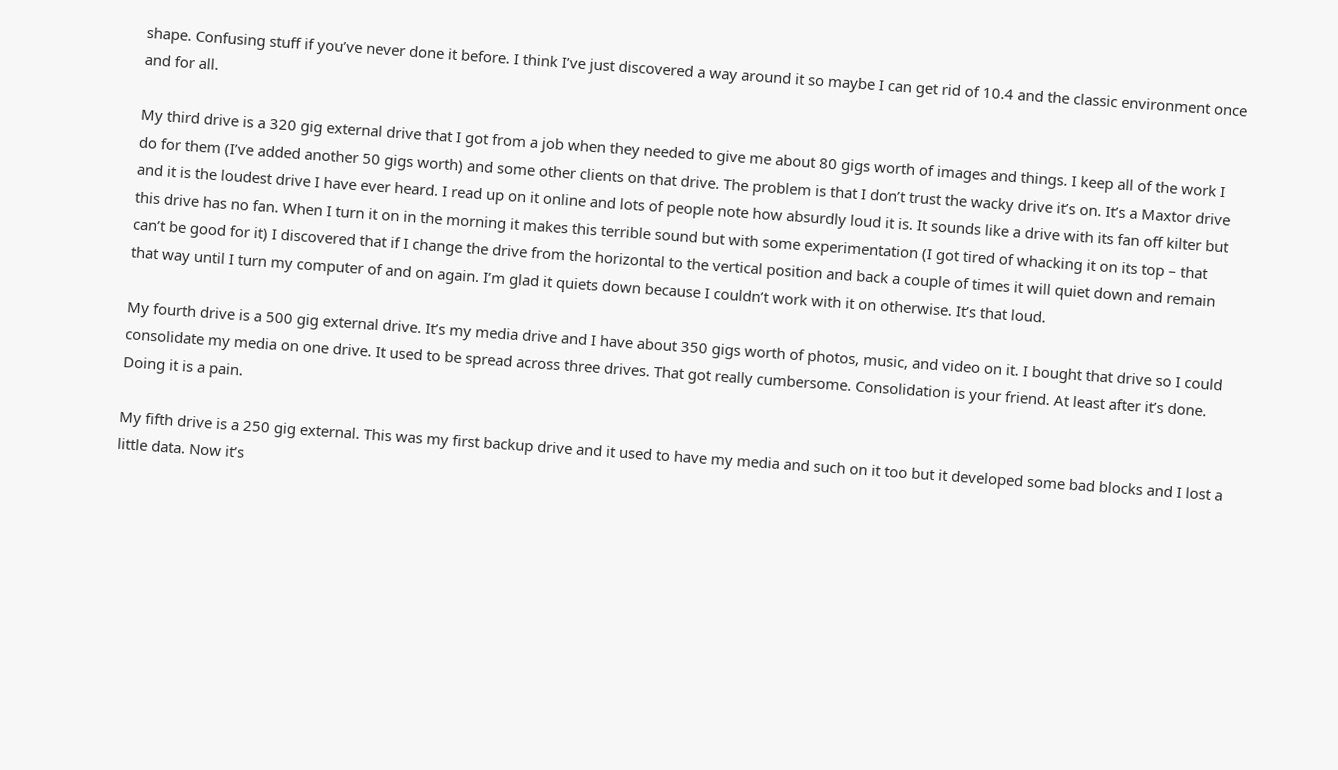shape. Confusing stuff if you’ve never done it before. I think I’ve just discovered a way around it so maybe I can get rid of 10.4 and the classic environment once and for all.

My third drive is a 320 gig external drive that I got from a job when they needed to give me about 80 gigs worth of images and things. I keep all of the work I do for them (I’ve added another 50 gigs worth) and some other clients on that drive. The problem is that I don’t trust the wacky drive it’s on. It’s a Maxtor drive and it is the loudest drive I have ever heard. I read up on it online and lots of people note how absurdly loud it is. It sounds like a drive with its fan off kilter but this drive has no fan. When I turn it on in the morning it makes this terrible sound but with some experimentation (I got tired of whacking it on its top – that can’t be good for it) I discovered that if I change the drive from the horizontal to the vertical position and back a couple of times it will quiet down and remain that way until I turn my computer of and on again. I’m glad it quiets down because I couldn’t work with it on otherwise. It’s that loud.

My fourth drive is a 500 gig external drive. It’s my media drive and I have about 350 gigs worth of photos, music, and video on it. I bought that drive so I could consolidate my media on one drive. It used to be spread across three drives. That got really cumbersome. Consolidation is your friend. At least after it’s done. Doing it is a pain.

My fifth drive is a 250 gig external. This was my first backup drive and it used to have my media and such on it too but it developed some bad blocks and I lost a little data. Now it’s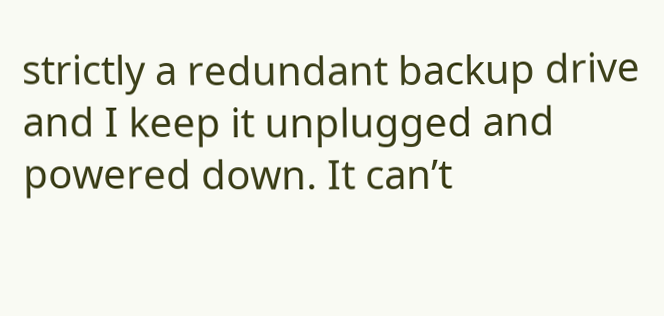strictly a redundant backup drive and I keep it unplugged and powered down. It can’t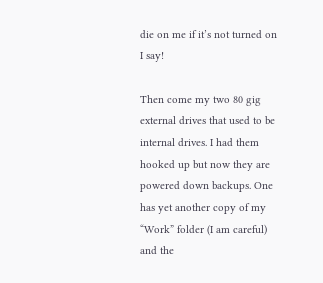die on me if it’s not turned on I say!

Then come my two 80 gig external drives that used to be internal drives. I had them hooked up but now they are powered down backups. One has yet another copy of my “Work” folder (I am careful) and the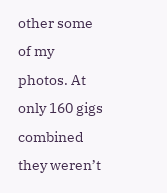other some of my photos. At only 160 gigs combined they weren’t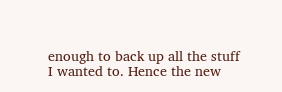enough to back up all the stuff I wanted to. Hence the new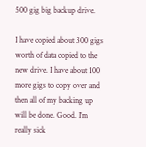500 gig big backup drive.

I have copied about 300 gigs worth of data copied to the new drive. I have about 100 more gigs to copy over and then all of my backing up will be done. Good. I’m really sick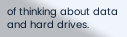of thinking about data and hard drives.